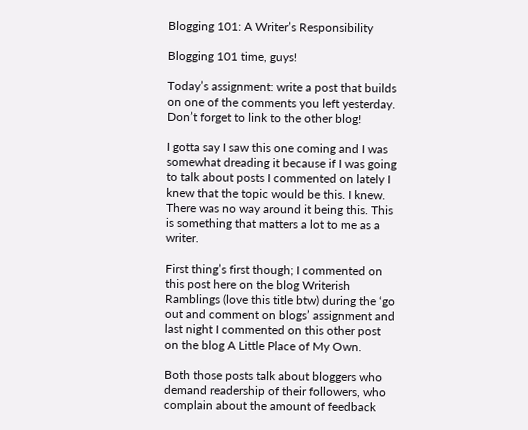Blogging 101: A Writer’s Responsibility

Blogging 101 time, guys!

Today’s assignment: write a post that builds on one of the comments you left yesterday. Don’t forget to link to the other blog!

I gotta say I saw this one coming and I was somewhat dreading it because if I was going to talk about posts I commented on lately I knew that the topic would be this. I knew. There was no way around it being this. This is something that matters a lot to me as a writer.

First thing’s first though; I commented on this post here on the blog Writerish Ramblings (love this title btw) during the ‘go out and comment on blogs’ assignment and last night I commented on this other post on the blog A Little Place of My Own.

Both those posts talk about bloggers who demand readership of their followers, who complain about the amount of feedback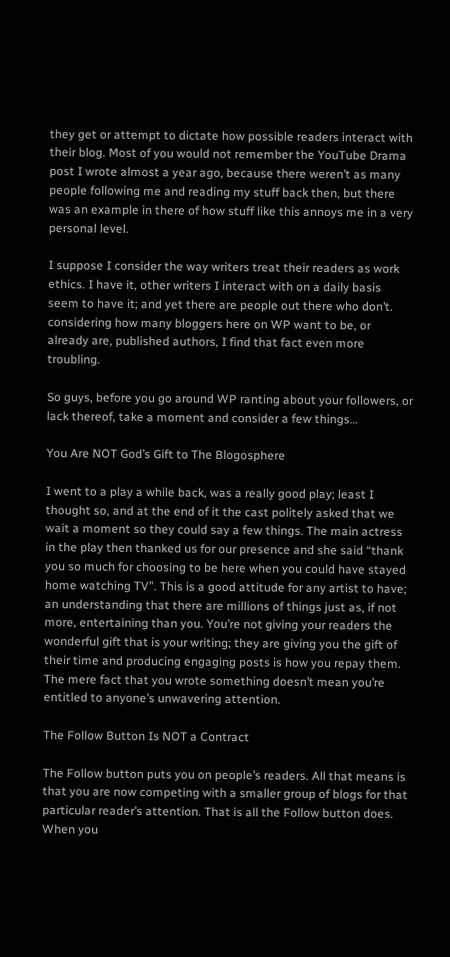they get or attempt to dictate how possible readers interact with their blog. Most of you would not remember the YouTube Drama post I wrote almost a year ago, because there weren’t as many people following me and reading my stuff back then, but there was an example in there of how stuff like this annoys me in a very personal level.

I suppose I consider the way writers treat their readers as work ethics. I have it, other writers I interact with on a daily basis seem to have it; and yet there are people out there who don’t. considering how many bloggers here on WP want to be, or already are, published authors, I find that fact even more troubling.

So guys, before you go around WP ranting about your followers, or lack thereof, take a moment and consider a few things…

You Are NOT God’s Gift to The Blogosphere

I went to a play a while back, was a really good play; least I thought so, and at the end of it the cast politely asked that we wait a moment so they could say a few things. The main actress in the play then thanked us for our presence and she said “thank you so much for choosing to be here when you could have stayed home watching TV”. This is a good attitude for any artist to have; an understanding that there are millions of things just as, if not more, entertaining than you. You’re not giving your readers the wonderful gift that is your writing; they are giving you the gift of their time and producing engaging posts is how you repay them. The mere fact that you wrote something doesn’t mean you’re entitled to anyone’s unwavering attention.

The Follow Button Is NOT a Contract

The Follow button puts you on people’s readers. All that means is that you are now competing with a smaller group of blogs for that particular reader’s attention. That is all the Follow button does. When you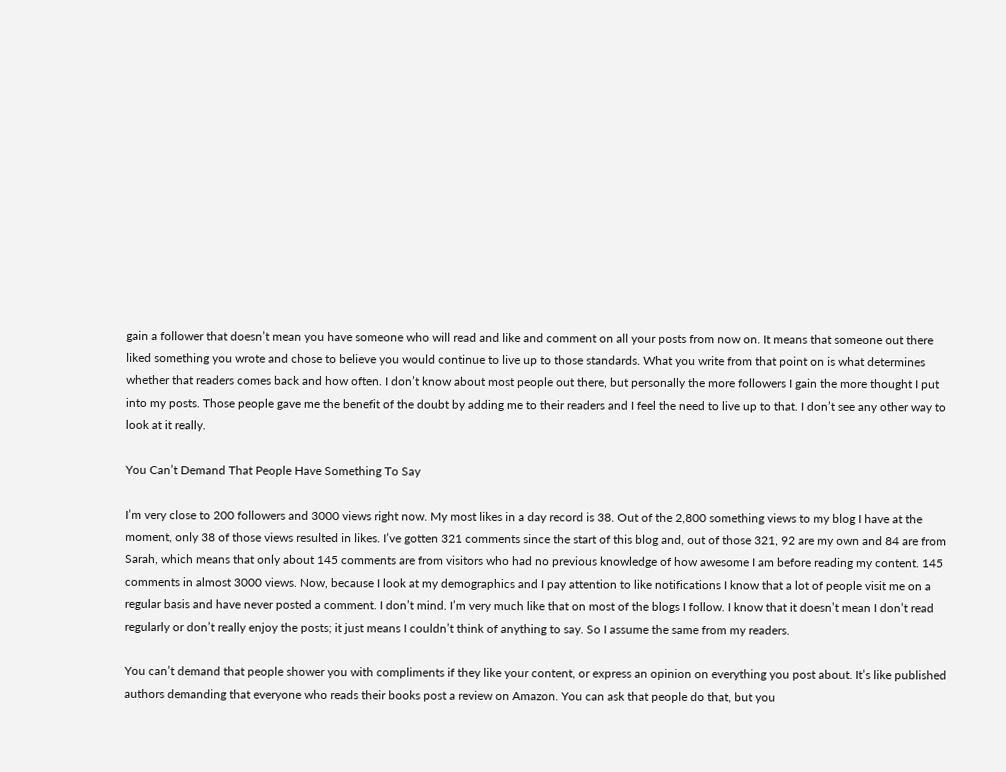gain a follower that doesn’t mean you have someone who will read and like and comment on all your posts from now on. It means that someone out there liked something you wrote and chose to believe you would continue to live up to those standards. What you write from that point on is what determines whether that readers comes back and how often. I don’t know about most people out there, but personally the more followers I gain the more thought I put into my posts. Those people gave me the benefit of the doubt by adding me to their readers and I feel the need to live up to that. I don’t see any other way to look at it really.

You Can’t Demand That People Have Something To Say

I’m very close to 200 followers and 3000 views right now. My most likes in a day record is 38. Out of the 2,800 something views to my blog I have at the moment, only 38 of those views resulted in likes. I’ve gotten 321 comments since the start of this blog and, out of those 321, 92 are my own and 84 are from Sarah, which means that only about 145 comments are from visitors who had no previous knowledge of how awesome I am before reading my content. 145 comments in almost 3000 views. Now, because I look at my demographics and I pay attention to like notifications I know that a lot of people visit me on a regular basis and have never posted a comment. I don’t mind. I’m very much like that on most of the blogs I follow. I know that it doesn’t mean I don’t read regularly or don’t really enjoy the posts; it just means I couldn’t think of anything to say. So I assume the same from my readers.

You can’t demand that people shower you with compliments if they like your content, or express an opinion on everything you post about. It’s like published authors demanding that everyone who reads their books post a review on Amazon. You can ask that people do that, but you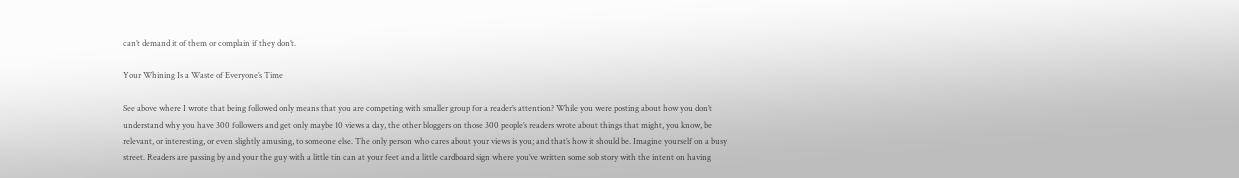can’t demand it of them or complain if they don’t.

Your Whining Is a Waste of Everyone’s Time

See above where I wrote that being followed only means that you are competing with smaller group for a reader’s attention? While you were posting about how you don’t understand why you have 300 followers and get only maybe 10 views a day, the other bloggers on those 300 people’s readers wrote about things that might, you know, be relevant, or interesting, or even slightly amusing, to someone else. The only person who cares about your views is you; and that’s how it should be. Imagine yourself on a busy street. Readers are passing by and your the guy with a little tin can at your feet and a little cardboard sign where you’ve written some sob story with the intent on having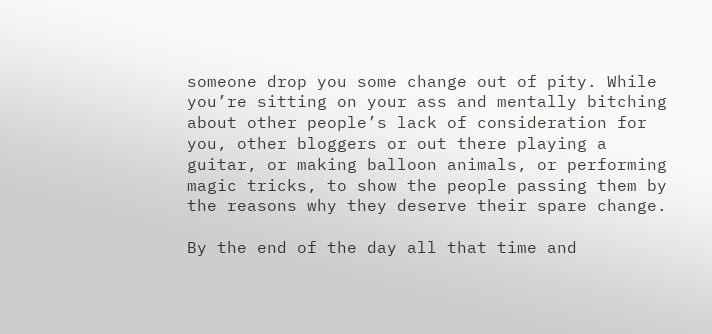someone drop you some change out of pity. While you’re sitting on your ass and mentally bitching about other people’s lack of consideration for you, other bloggers or out there playing a guitar, or making balloon animals, or performing magic tricks, to show the people passing them by the reasons why they deserve their spare change.

By the end of the day all that time and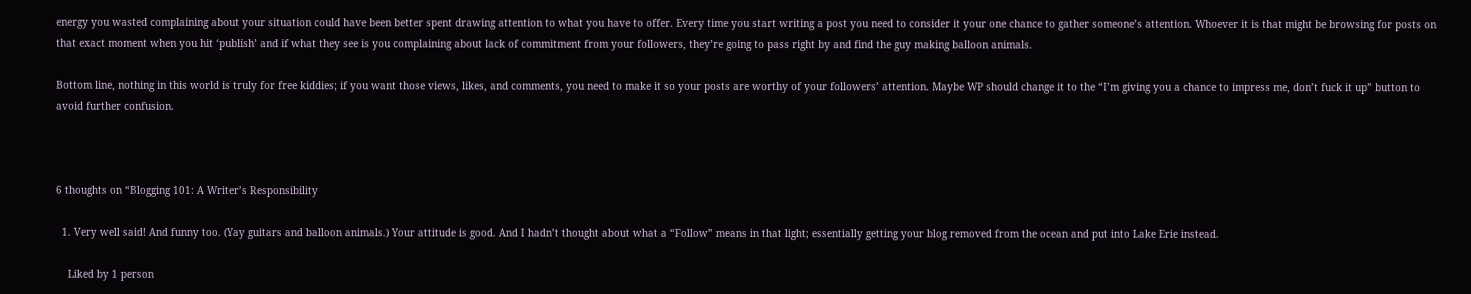energy you wasted complaining about your situation could have been better spent drawing attention to what you have to offer. Every time you start writing a post you need to consider it your one chance to gather someone’s attention. Whoever it is that might be browsing for posts on that exact moment when you hit ‘publish’ and if what they see is you complaining about lack of commitment from your followers, they’re going to pass right by and find the guy making balloon animals.

Bottom line, nothing in this world is truly for free kiddies; if you want those views, likes, and comments, you need to make it so your posts are worthy of your followers’ attention. Maybe WP should change it to the “I’m giving you a chance to impress me, don’t fuck it up” button to avoid further confusion.



6 thoughts on “Blogging 101: A Writer’s Responsibility

  1. Very well said! And funny too. (Yay guitars and balloon animals.) Your attitude is good. And I hadn’t thought about what a “Follow” means in that light; essentially getting your blog removed from the ocean and put into Lake Erie instead.

    Liked by 1 person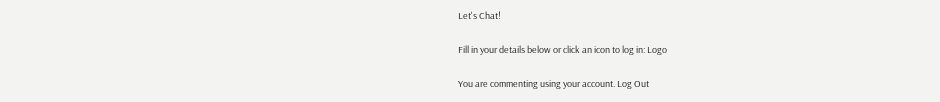Let's Chat!

Fill in your details below or click an icon to log in: Logo

You are commenting using your account. Log Out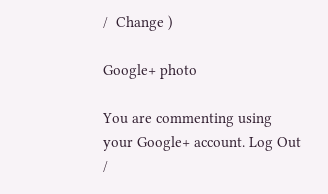/  Change )

Google+ photo

You are commenting using your Google+ account. Log Out /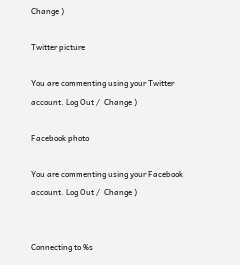Change )

Twitter picture

You are commenting using your Twitter account. Log Out /  Change )

Facebook photo

You are commenting using your Facebook account. Log Out /  Change )


Connecting to %s